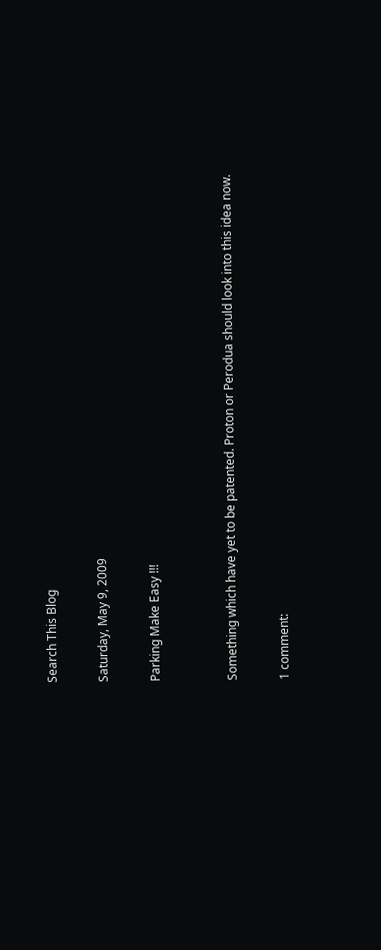Search This Blog

Saturday, May 9, 2009

Parking Make Easy !!!


Something which have yet to be patented. Proton or Perodua should look into this idea now.

1 comment: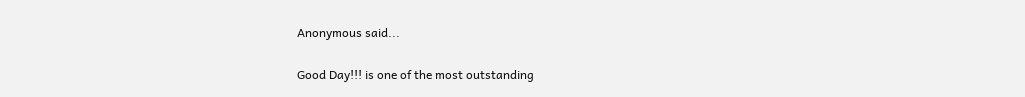Anonymous said...

Good Day!!! is one of the most outstanding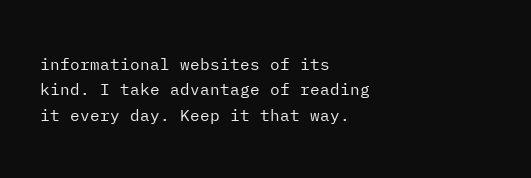informational websites of its kind. I take advantage of reading it every day. Keep it that way.